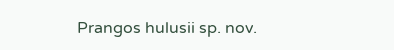Prangos hulusii sp. nov.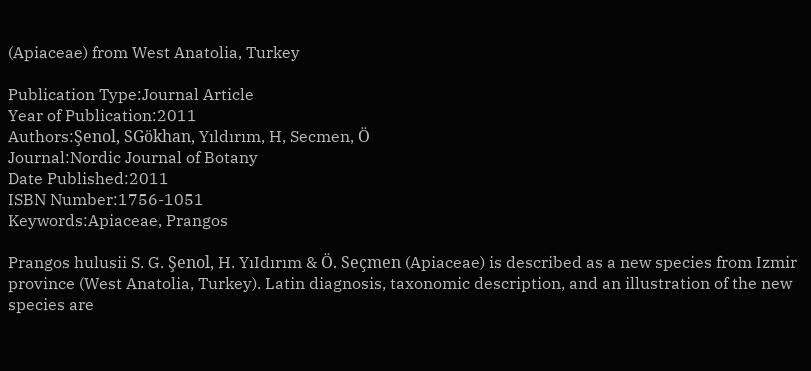(Apiaceae) from West Anatolia, Turkey

Publication Type:Journal Article
Year of Publication:2011
Authors:Şenol, SGökhan, Yıldırım, H, Secmen, Ö
Journal:Nordic Journal of Botany
Date Published:2011
ISBN Number:1756-1051
Keywords:Apiaceae, Prangos

Prangos hulusii S. G. Şenol, H. YıIdırım & Ö. Seçmen (Apiaceae) is described as a new species from Izmir province (West Anatolia, Turkey). Latin diagnosis, taxonomic description, and an illustration of the new species are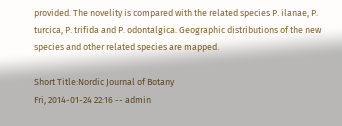provided. The novelity is compared with the related species P. ilanae, P. turcica, P. trifida and P. odontalgica. Geographic distributions of the new species and other related species are mapped.

Short Title:Nordic Journal of Botany
Fri, 2014-01-24 22:16 -- admin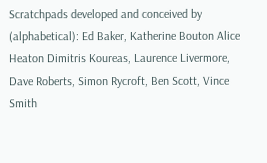Scratchpads developed and conceived by (alphabetical): Ed Baker, Katherine Bouton Alice Heaton Dimitris Koureas, Laurence Livermore, Dave Roberts, Simon Rycroft, Ben Scott, Vince Smith